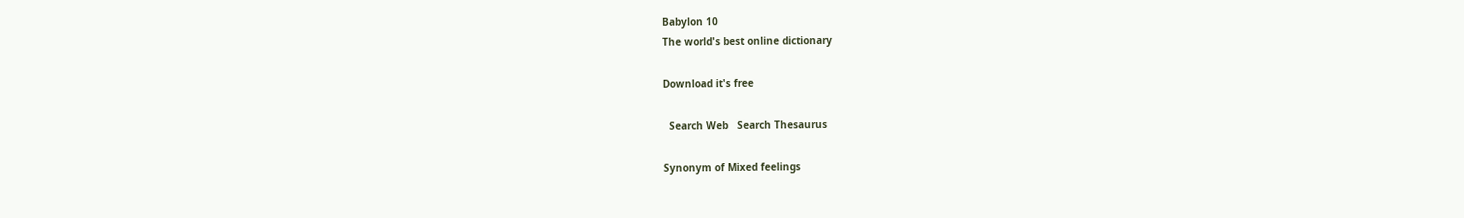Babylon 10
The world's best online dictionary

Download it's free

  Search Web   Search Thesaurus

Synonym of Mixed feelings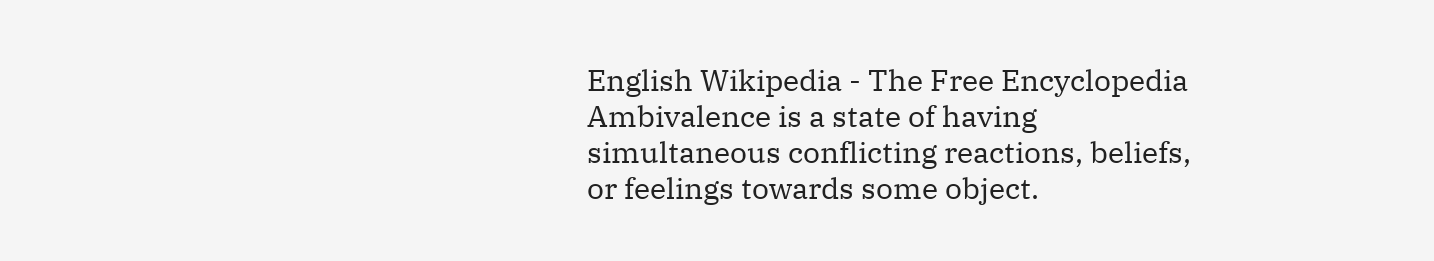English Wikipedia - The Free Encyclopedia
Ambivalence is a state of having simultaneous conflicting reactions, beliefs, or feelings towards some object.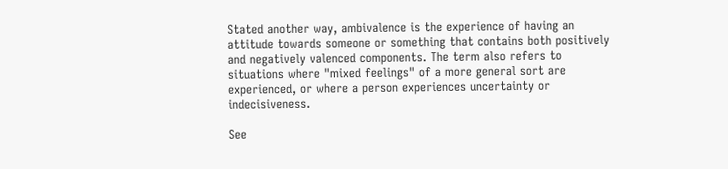Stated another way, ambivalence is the experience of having an attitude towards someone or something that contains both positively and negatively valenced components. The term also refers to situations where "mixed feelings" of a more general sort are experienced, or where a person experiences uncertainty or indecisiveness.

See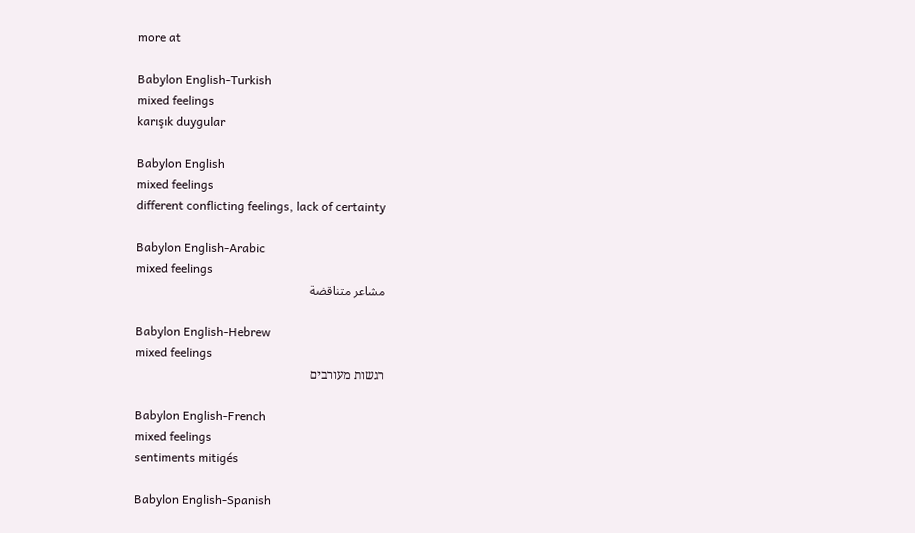more at

Babylon English-Turkish
mixed feelings
karışık duygular

Babylon English
mixed feelings
different conflicting feelings, lack of certainty

Babylon English-Arabic
mixed feelings
مشاعر متناقضة

Babylon English-Hebrew
mixed feelings
רגשות מעורבים

Babylon English-French
mixed feelings
sentiments mitigés

Babylon English-Spanish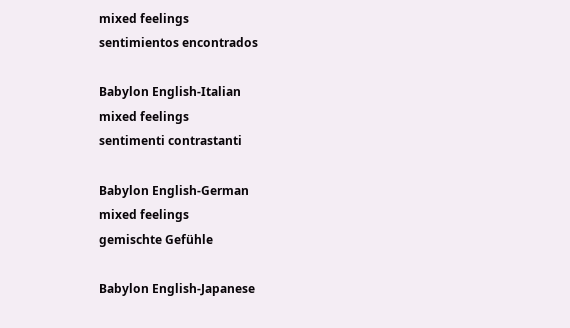mixed feelings
sentimientos encontrados

Babylon English-Italian
mixed feelings
sentimenti contrastanti

Babylon English-German
mixed feelings
gemischte Gefühle

Babylon English-Japanese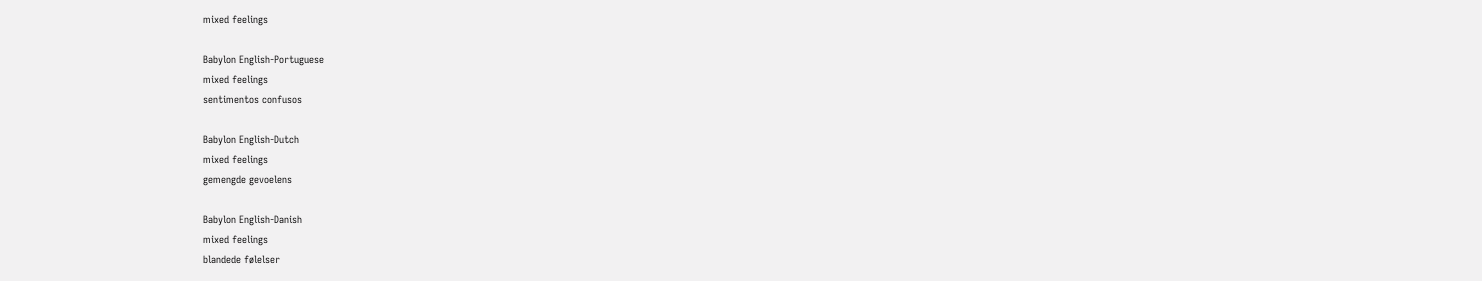mixed feelings

Babylon English-Portuguese
mixed feelings
sentimentos confusos

Babylon English-Dutch
mixed feelings
gemengde gevoelens

Babylon English-Danish
mixed feelings
blandede følelser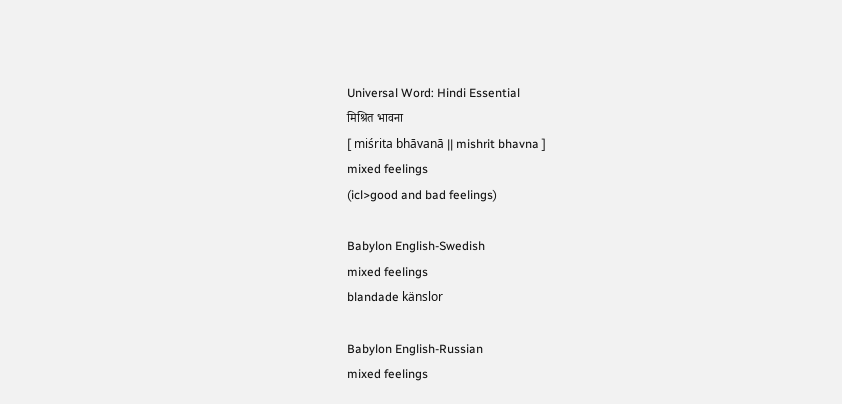Universal Word: Hindi Essential
मिश्रित भावना
[ miśrita bhāvanā || mishrit bhavna ]
mixed feelings
(icl>good and bad feelings)

Babylon English-Swedish
mixed feelings
blandade känslor

Babylon English-Russian
mixed feelings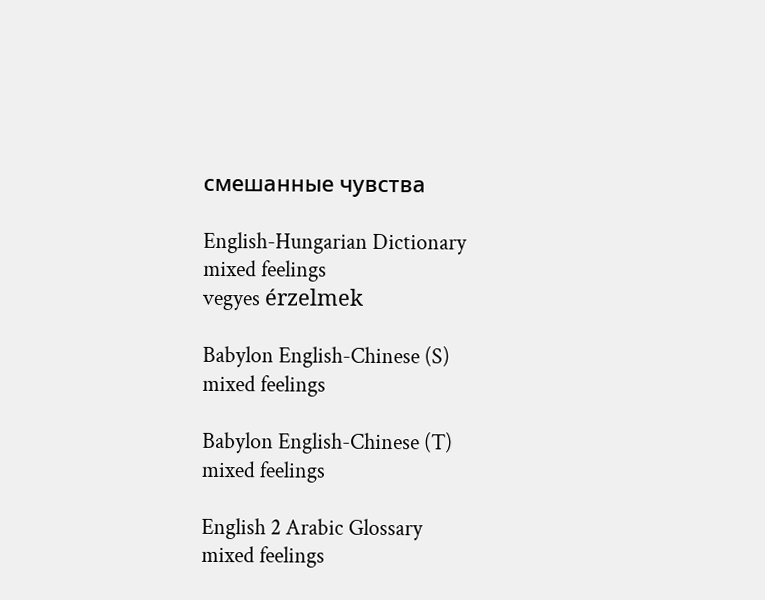смешанные чувства

English-Hungarian Dictionary
mixed feelings
vegyes érzelmek

Babylon English-Chinese (S)
mixed feelings

Babylon English-Chinese (T)
mixed feelings

English 2 Arabic Glossary
mixed feelings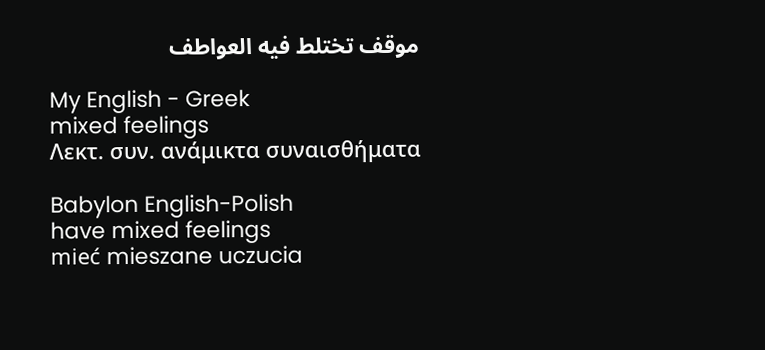موقف تختلط فيه العواطف

My English - Greek
mixed feelings
Λεκτ. συν. ανάμικτα συναισθήματα

Babylon English-Polish
have mixed feelings
mieć mieszane uczucia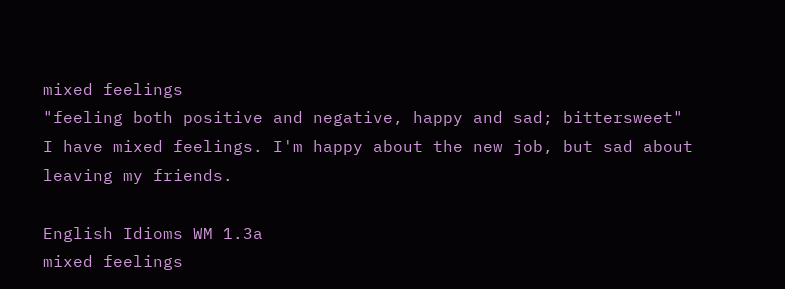mixed feelings
"feeling both positive and negative, happy and sad; bittersweet" I have mixed feelings. I'm happy about the new job, but sad about leaving my friends.

English Idioms WM 1.3a
mixed feelings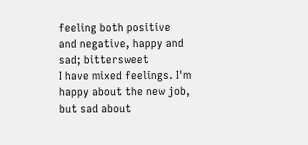feeling both positive and negative, happy and sad; bittersweet
I have mixed feelings. I'm happy about the new job, but sad about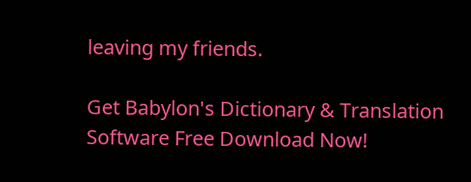leaving my friends.

Get Babylon's Dictionary & Translation Software Free Download Now!